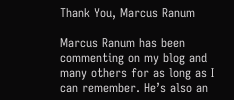Thank You, Marcus Ranum

Marcus Ranum has been commenting on my blog and many others for as long as I can remember. He’s also an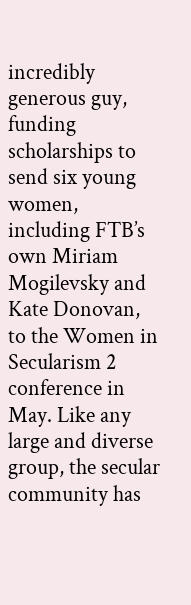incredibly generous guy, funding scholarships to send six young women, including FTB’s own Miriam Mogilevsky and Kate Donovan, to the Women in Secularism 2 conference in May. Like any large and diverse group, the secular community has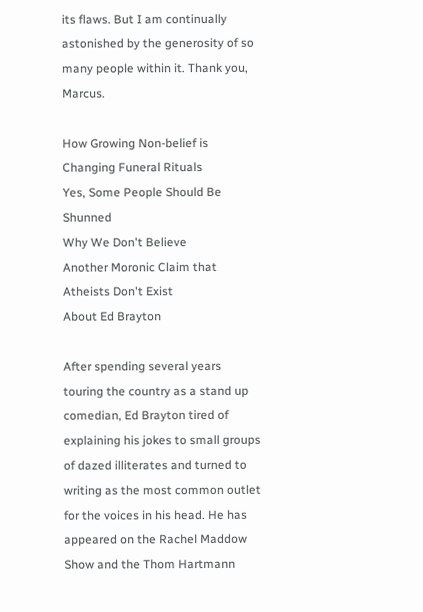its flaws. But I am continually astonished by the generosity of so many people within it. Thank you, Marcus.

How Growing Non-belief is Changing Funeral Rituals
Yes, Some People Should Be Shunned
Why We Don't Believe
Another Moronic Claim that Atheists Don't Exist
About Ed Brayton

After spending several years touring the country as a stand up comedian, Ed Brayton tired of explaining his jokes to small groups of dazed illiterates and turned to writing as the most common outlet for the voices in his head. He has appeared on the Rachel Maddow Show and the Thom Hartmann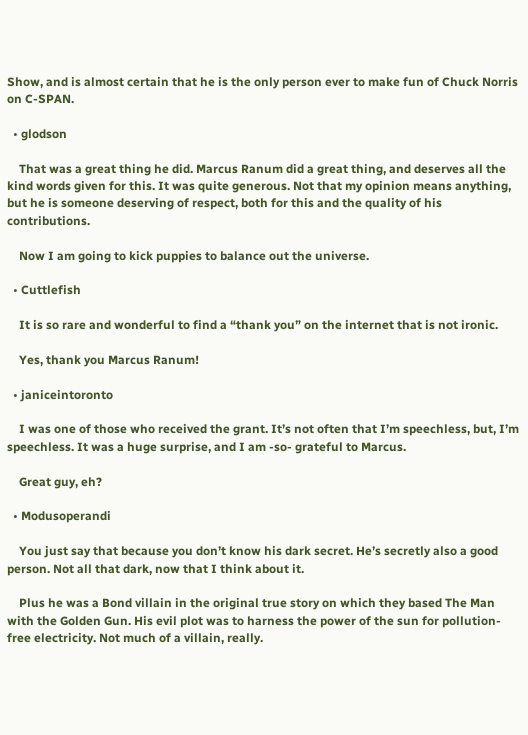Show, and is almost certain that he is the only person ever to make fun of Chuck Norris on C-SPAN.

  • glodson

    That was a great thing he did. Marcus Ranum did a great thing, and deserves all the kind words given for this. It was quite generous. Not that my opinion means anything, but he is someone deserving of respect, both for this and the quality of his contributions.

    Now I am going to kick puppies to balance out the universe.

  • Cuttlefish

    It is so rare and wonderful to find a “thank you” on the internet that is not ironic.

    Yes, thank you Marcus Ranum!

  • janiceintoronto

    I was one of those who received the grant. It’s not often that I’m speechless, but, I’m speechless. It was a huge surprise, and I am -so- grateful to Marcus.

    Great guy, eh?

  • Modusoperandi

    You just say that because you don’t know his dark secret. He’s secretly also a good person. Not all that dark, now that I think about it.

    Plus he was a Bond villain in the original true story on which they based The Man with the Golden Gun. His evil plot was to harness the power of the sun for pollution-free electricity. Not much of a villain, really.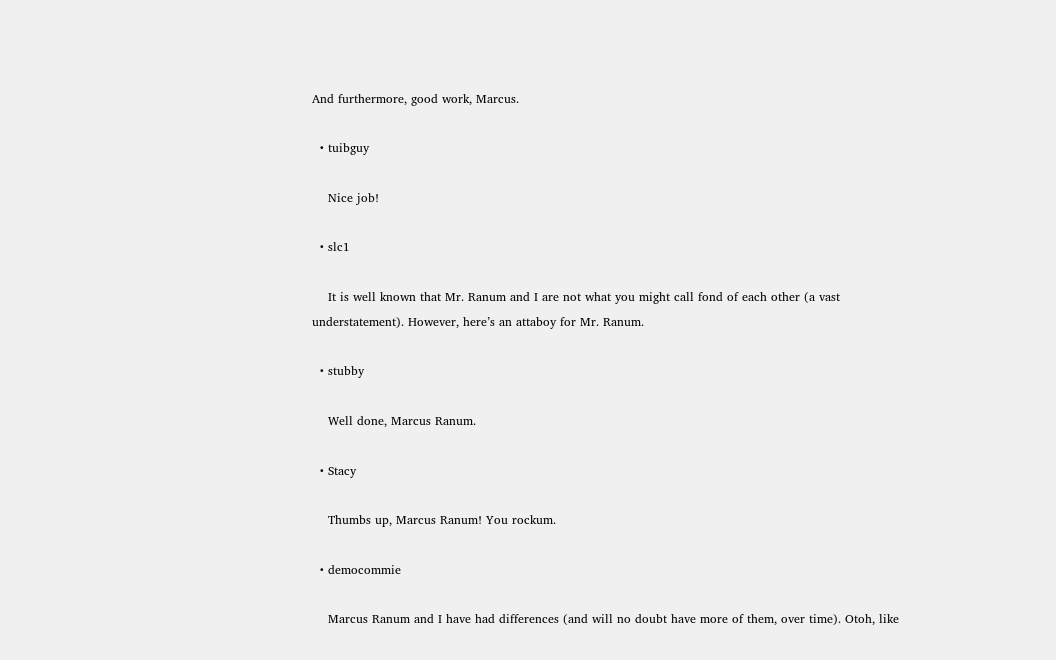And furthermore, good work, Marcus.

  • tuibguy

    Nice job!

  • slc1

    It is well known that Mr. Ranum and I are not what you might call fond of each other (a vast understatement). However, here’s an attaboy for Mr. Ranum.

  • stubby

    Well done, Marcus Ranum.

  • Stacy

    Thumbs up, Marcus Ranum! You rockum.

  • democommie

    Marcus Ranum and I have had differences (and will no doubt have more of them, over time). Otoh, like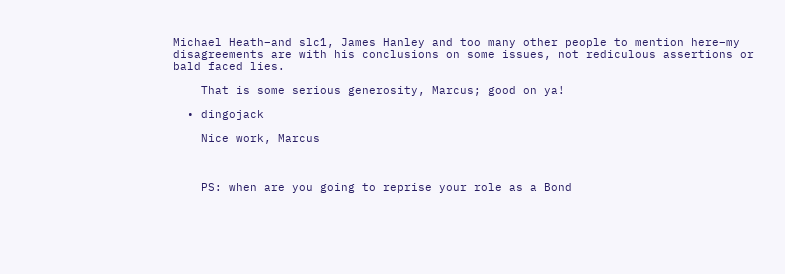Michael Heath–and slc1, James Hanley and too many other people to mention here–my disagreements are with his conclusions on some issues, not rediculous assertions or bald faced lies.

    That is some serious generosity, Marcus; good on ya!

  • dingojack

    Nice work, Marcus



    PS: when are you going to reprise your role as a Bond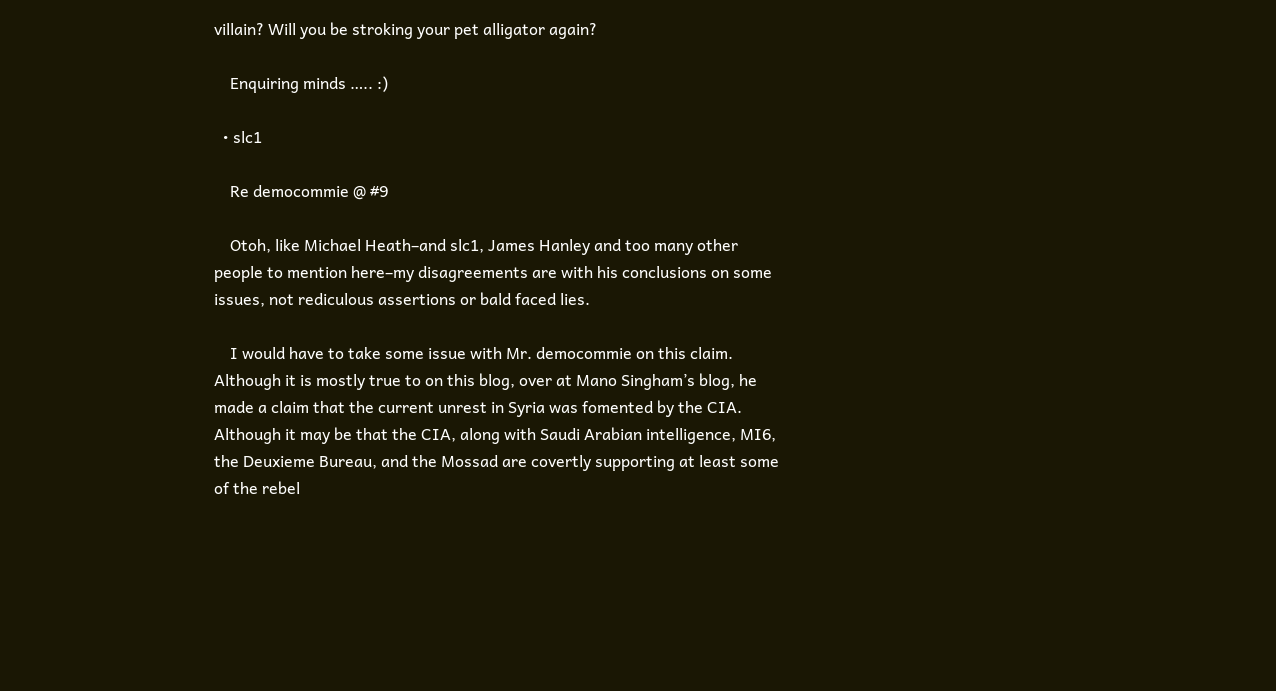villain? Will you be stroking your pet alligator again?

    Enquiring minds ….. :)

  • slc1

    Re democommie @ #9

    Otoh, like Michael Heath–and slc1, James Hanley and too many other people to mention here–my disagreements are with his conclusions on some issues, not rediculous assertions or bald faced lies.

    I would have to take some issue with Mr. democommie on this claim. Although it is mostly true to on this blog, over at Mano Singham’s blog, he made a claim that the current unrest in Syria was fomented by the CIA. Although it may be that the CIA, along with Saudi Arabian intelligence, MI6, the Deuxieme Bureau, and the Mossad are covertly supporting at least some of the rebel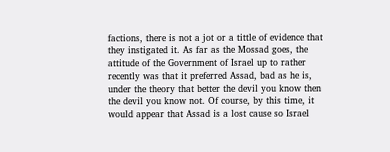factions, there is not a jot or a tittle of evidence that they instigated it. As far as the Mossad goes, the attitude of the Government of Israel up to rather recently was that it preferred Assad, bad as he is, under the theory that better the devil you know then the devil you know not. Of course, by this time, it would appear that Assad is a lost cause so Israel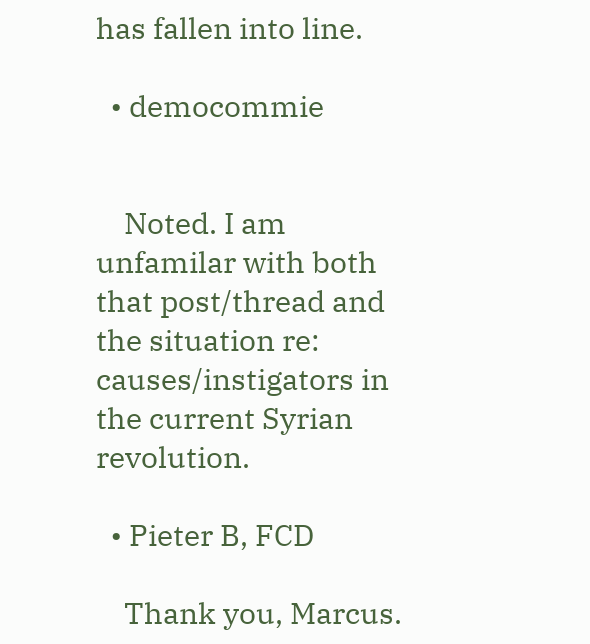has fallen into line.

  • democommie


    Noted. I am unfamilar with both that post/thread and the situation re: causes/instigators in the current Syrian revolution.

  • Pieter B, FCD

    Thank you, Marcus.